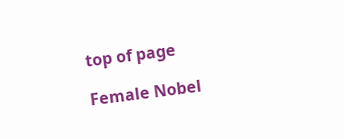top of page

Female Nobel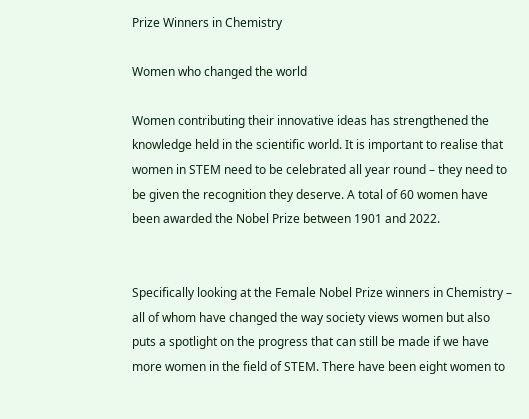Prize Winners in Chemistry

Women who changed the world

Women contributing their innovative ideas has strengthened the knowledge held in the scientific world. It is important to realise that women in STEM need to be celebrated all year round – they need to be given the recognition they deserve. A total of 60 women have been awarded the Nobel Prize between 1901 and 2022.


Specifically looking at the Female Nobel Prize winners in Chemistry – all of whom have changed the way society views women but also puts a spotlight on the progress that can still be made if we have more women in the field of STEM. There have been eight women to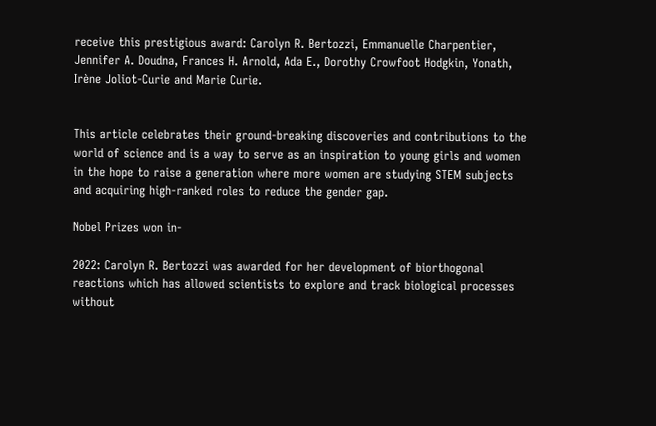receive this prestigious award: Carolyn R. Bertozzi, Emmanuelle Charpentier, Jennifer A. Doudna, Frances H. Arnold, Ada E., Dorothy Crowfoot Hodgkin, Yonath, Irène Joliot-Curie and Marie Curie.


This article celebrates their ground-breaking discoveries and contributions to the world of science and is a way to serve as an inspiration to young girls and women in the hope to raise a generation where more women are studying STEM subjects and acquiring high-ranked roles to reduce the gender gap.

Nobel Prizes won in-

2022: Carolyn R. Bertozzi was awarded for her development of biorthogonal reactions which has allowed scientists to explore and track biological processes without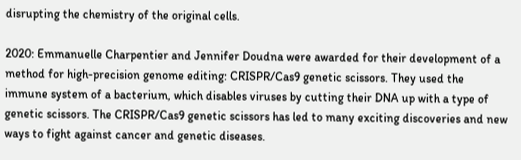disrupting the chemistry of the original cells.

2020: Emmanuelle Charpentier and Jennifer Doudna were awarded for their development of a method for high-precision genome editing: CRISPR/Cas9 genetic scissors. They used the immune system of a bacterium, which disables viruses by cutting their DNA up with a type of genetic scissors. The CRISPR/Cas9 genetic scissors has led to many exciting discoveries and new ways to fight against cancer and genetic diseases.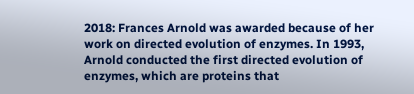2018: Frances Arnold was awarded because of her work on directed evolution of enzymes. In 1993, Arnold conducted the first directed evolution of enzymes, which are proteins that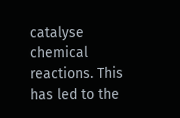catalyse chemical reactions. This has led to the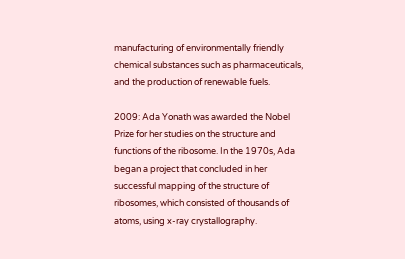manufacturing of environmentally friendly chemical substances such as pharmaceuticals, and the production of renewable fuels.

2009: Ada Yonath was awarded the Nobel Prize for her studies on the structure and functions of the ribosome. In the 1970s, Ada began a project that concluded in her successful mapping of the structure of ribosomes, which consisted of thousands of atoms, using x-ray crystallography.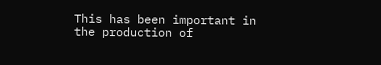This has been important in the production of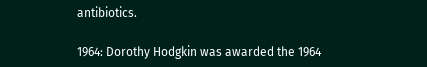antibiotics.

1964: Dorothy Hodgkin was awarded the 1964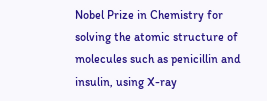Nobel Prize in Chemistry for solving the atomic structure of molecules such as penicillin and insulin, using X-ray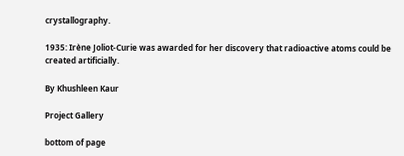crystallography.

1935: Irène Joliot-Curie was awarded for her discovery that radioactive atoms could be created artificially.

By Khushleen Kaur

Project Gallery

bottom of page